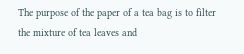The purpose of the paper of a tea bag is to filter the mixture of tea leaves and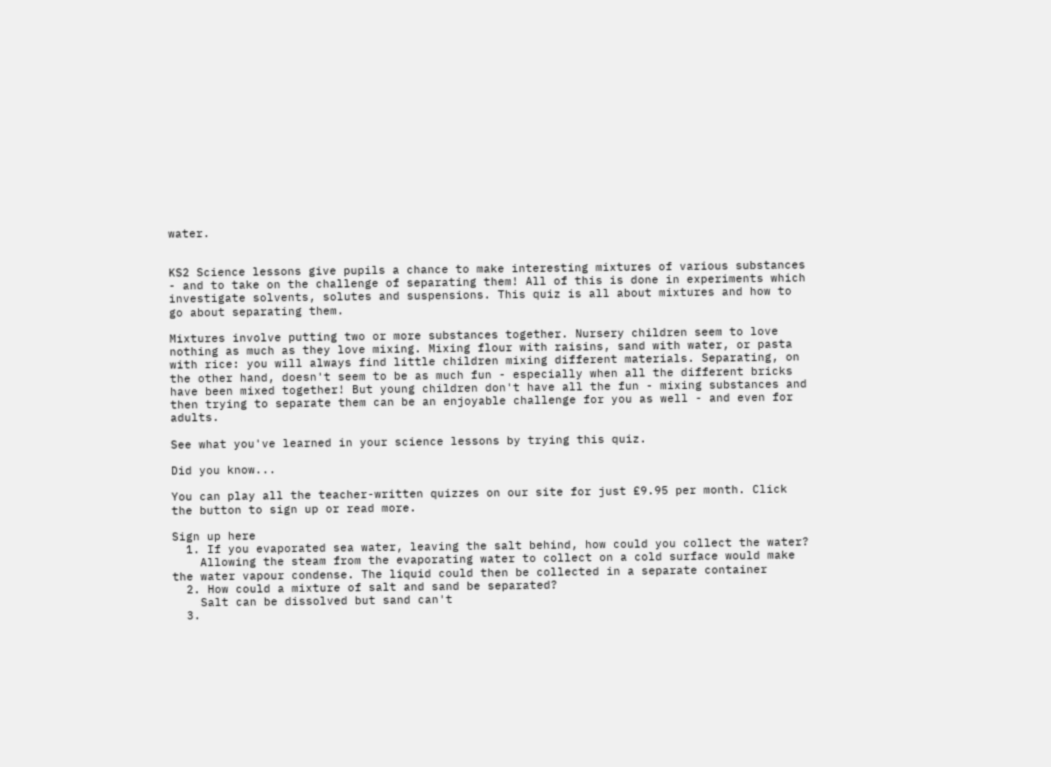water.


KS2 Science lessons give pupils a chance to make interesting mixtures of various substances - and to take on the challenge of separating them! All of this is done in experiments which investigate solvents, solutes and suspensions. This quiz is all about mixtures and how to go about separating them.

Mixtures involve putting two or more substances together. Nursery children seem to love nothing as much as they love mixing. Mixing flour with raisins, sand with water, or pasta with rice: you will always find little children mixing different materials. Separating, on the other hand, doesn't seem to be as much fun - especially when all the different bricks have been mixed together! But young children don't have all the fun - mixing substances and then trying to separate them can be an enjoyable challenge for you as well - and even for adults.

See what you've learned in your science lessons by trying this quiz.

Did you know...

You can play all the teacher-written quizzes on our site for just £9.95 per month. Click the button to sign up or read more.

Sign up here
  1. If you evaporated sea water, leaving the salt behind, how could you collect the water?
    Allowing the steam from the evaporating water to collect on a cold surface would make the water vapour condense. The liquid could then be collected in a separate container
  2. How could a mixture of salt and sand be separated?
    Salt can be dissolved but sand can't
  3.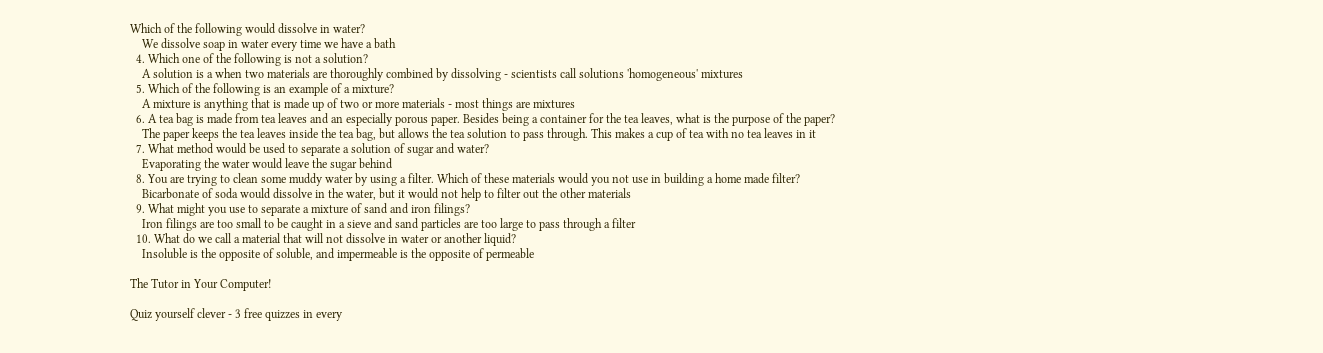Which of the following would dissolve in water?
    We dissolve soap in water every time we have a bath
  4. Which one of the following is not a solution?
    A solution is a when two materials are thoroughly combined by dissolving - scientists call solutions 'homogeneous' mixtures
  5. Which of the following is an example of a mixture?
    A mixture is anything that is made up of two or more materials - most things are mixtures
  6. A tea bag is made from tea leaves and an especially porous paper. Besides being a container for the tea leaves, what is the purpose of the paper?
    The paper keeps the tea leaves inside the tea bag, but allows the tea solution to pass through. This makes a cup of tea with no tea leaves in it
  7. What method would be used to separate a solution of sugar and water?
    Evaporating the water would leave the sugar behind
  8. You are trying to clean some muddy water by using a filter. Which of these materials would you not use in building a home made filter?
    Bicarbonate of soda would dissolve in the water, but it would not help to filter out the other materials
  9. What might you use to separate a mixture of sand and iron filings?
    Iron filings are too small to be caught in a sieve and sand particles are too large to pass through a filter
  10. What do we call a material that will not dissolve in water or another liquid?
    Insoluble is the opposite of soluble, and impermeable is the opposite of permeable

The Tutor in Your Computer!

Quiz yourself clever - 3 free quizzes in every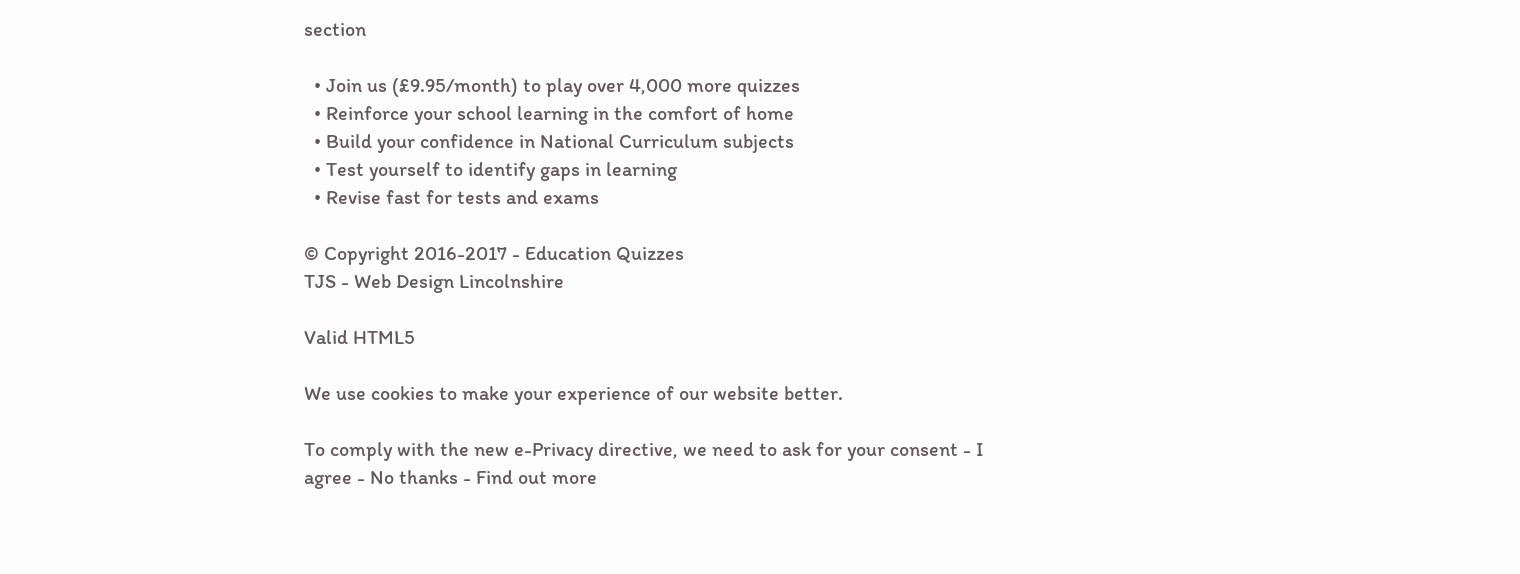section

  • Join us (£9.95/month) to play over 4,000 more quizzes
  • Reinforce your school learning in the comfort of home
  • Build your confidence in National Curriculum subjects
  • Test yourself to identify gaps in learning
  • Revise fast for tests and exams

© Copyright 2016-2017 - Education Quizzes
TJS - Web Design Lincolnshire

Valid HTML5

We use cookies to make your experience of our website better.

To comply with the new e-Privacy directive, we need to ask for your consent - I agree - No thanks - Find out more